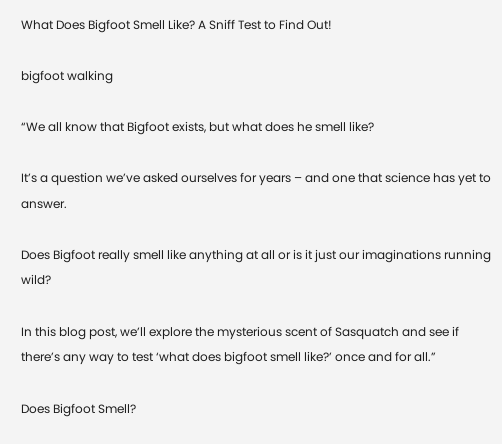What Does Bigfoot Smell Like? A Sniff Test to Find Out!

bigfoot walking

“We all know that Bigfoot exists, but what does he smell like?

It’s a question we’ve asked ourselves for years – and one that science has yet to answer.

Does Bigfoot really smell like anything at all or is it just our imaginations running wild?

In this blog post, we’ll explore the mysterious scent of Sasquatch and see if there’s any way to test ‘what does bigfoot smell like?’ once and for all.”

Does Bigfoot Smell?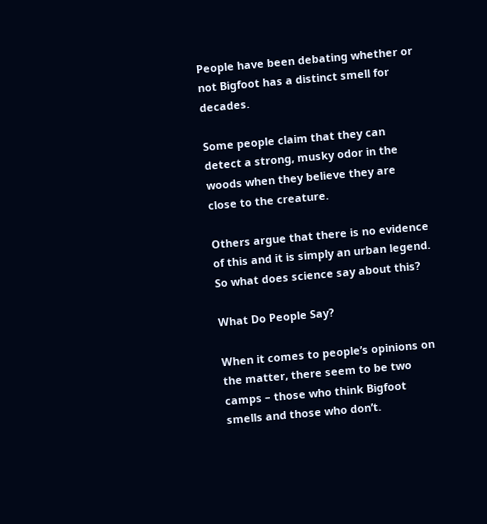People have been debating whether or not Bigfoot has a distinct smell for decades.

Some people claim that they can detect a strong, musky odor in the woods when they believe they are close to the creature.

Others argue that there is no evidence of this and it is simply an urban legend. So what does science say about this?

What Do People Say?

When it comes to people’s opinions on the matter, there seem to be two camps – those who think Bigfoot smells and those who don’t.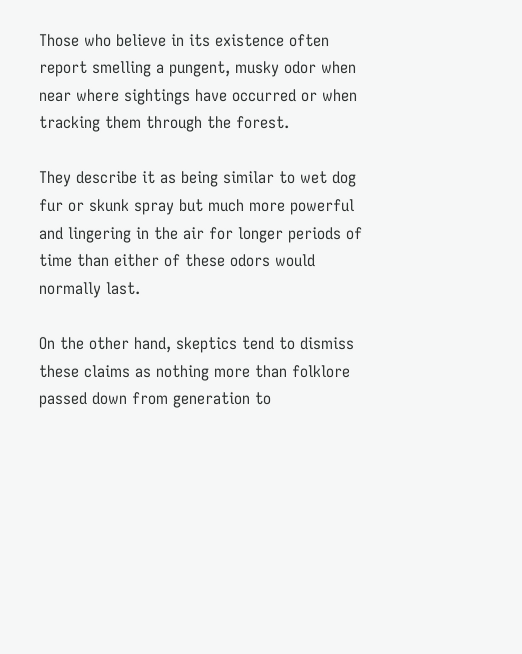Those who believe in its existence often report smelling a pungent, musky odor when near where sightings have occurred or when tracking them through the forest.

They describe it as being similar to wet dog fur or skunk spray but much more powerful and lingering in the air for longer periods of time than either of these odors would normally last.

On the other hand, skeptics tend to dismiss these claims as nothing more than folklore passed down from generation to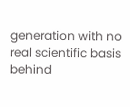generation with no real scientific basis behind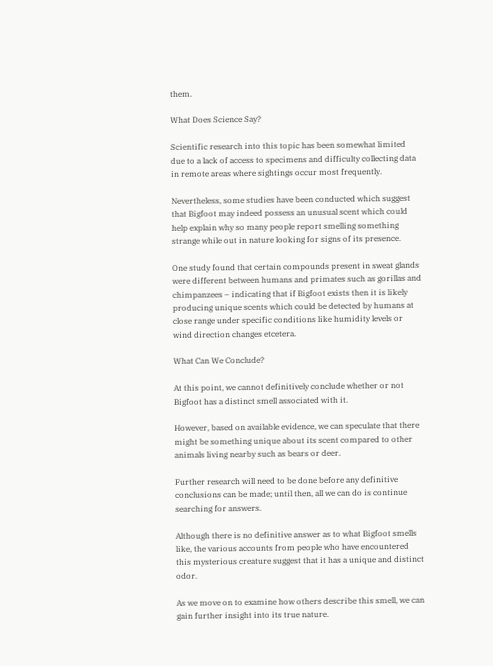them.

What Does Science Say?

Scientific research into this topic has been somewhat limited due to a lack of access to specimens and difficulty collecting data in remote areas where sightings occur most frequently.

Nevertheless, some studies have been conducted which suggest that Bigfoot may indeed possess an unusual scent which could help explain why so many people report smelling something strange while out in nature looking for signs of its presence.

One study found that certain compounds present in sweat glands were different between humans and primates such as gorillas and chimpanzees – indicating that if Bigfoot exists then it is likely producing unique scents which could be detected by humans at close range under specific conditions like humidity levels or wind direction changes etcetera.

What Can We Conclude?

At this point, we cannot definitively conclude whether or not Bigfoot has a distinct smell associated with it.

However, based on available evidence, we can speculate that there might be something unique about its scent compared to other animals living nearby such as bears or deer.

Further research will need to be done before any definitive conclusions can be made; until then, all we can do is continue searching for answers.

Although there is no definitive answer as to what Bigfoot smells like, the various accounts from people who have encountered this mysterious creature suggest that it has a unique and distinct odor.

As we move on to examine how others describe this smell, we can gain further insight into its true nature.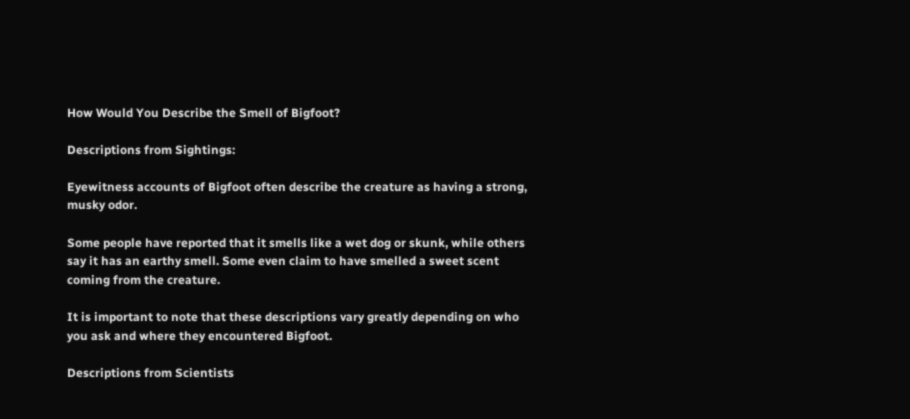How Would You Describe the Smell of Bigfoot?

Descriptions from Sightings:

Eyewitness accounts of Bigfoot often describe the creature as having a strong, musky odor.

Some people have reported that it smells like a wet dog or skunk, while others say it has an earthy smell. Some even claim to have smelled a sweet scent coming from the creature.

It is important to note that these descriptions vary greatly depending on who you ask and where they encountered Bigfoot.

Descriptions from Scientists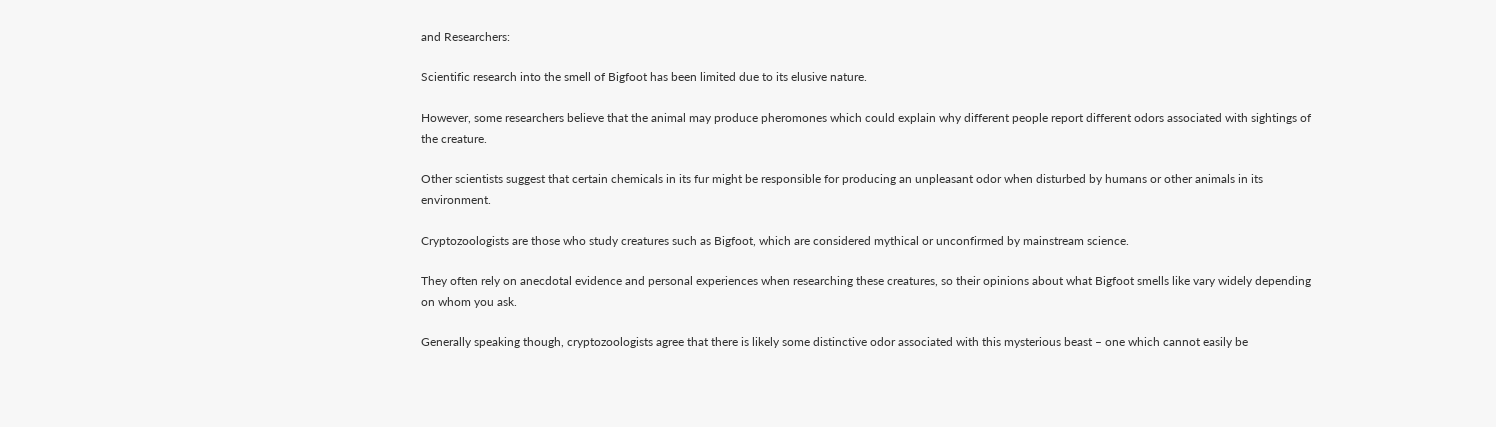and Researchers:

Scientific research into the smell of Bigfoot has been limited due to its elusive nature.

However, some researchers believe that the animal may produce pheromones which could explain why different people report different odors associated with sightings of the creature.

Other scientists suggest that certain chemicals in its fur might be responsible for producing an unpleasant odor when disturbed by humans or other animals in its environment.

Cryptozoologists are those who study creatures such as Bigfoot, which are considered mythical or unconfirmed by mainstream science.

They often rely on anecdotal evidence and personal experiences when researching these creatures, so their opinions about what Bigfoot smells like vary widely depending on whom you ask.

Generally speaking though, cryptozoologists agree that there is likely some distinctive odor associated with this mysterious beast – one which cannot easily be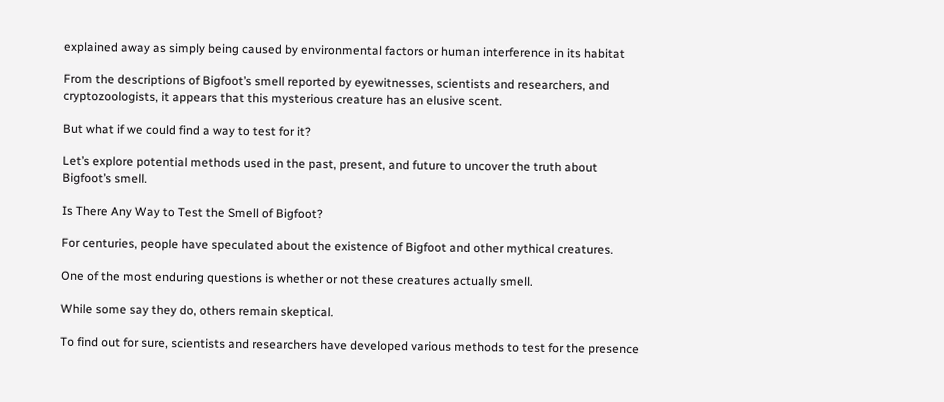explained away as simply being caused by environmental factors or human interference in its habitat

From the descriptions of Bigfoot’s smell reported by eyewitnesses, scientists and researchers, and cryptozoologists, it appears that this mysterious creature has an elusive scent.

But what if we could find a way to test for it?

Let’s explore potential methods used in the past, present, and future to uncover the truth about Bigfoot’s smell.

Is There Any Way to Test the Smell of Bigfoot?

For centuries, people have speculated about the existence of Bigfoot and other mythical creatures.

One of the most enduring questions is whether or not these creatures actually smell.

While some say they do, others remain skeptical.

To find out for sure, scientists and researchers have developed various methods to test for the presence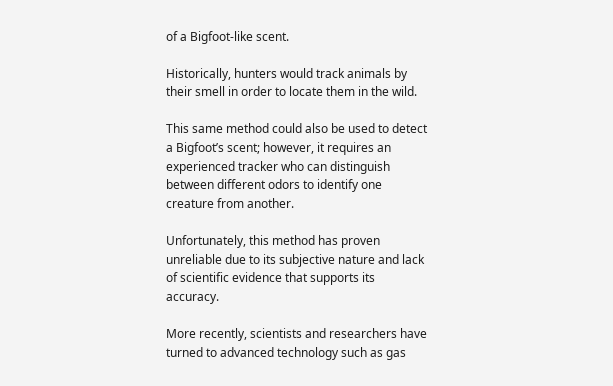of a Bigfoot-like scent.

Historically, hunters would track animals by their smell in order to locate them in the wild.

This same method could also be used to detect a Bigfoot’s scent; however, it requires an experienced tracker who can distinguish between different odors to identify one creature from another.

Unfortunately, this method has proven unreliable due to its subjective nature and lack of scientific evidence that supports its accuracy.

More recently, scientists and researchers have turned to advanced technology such as gas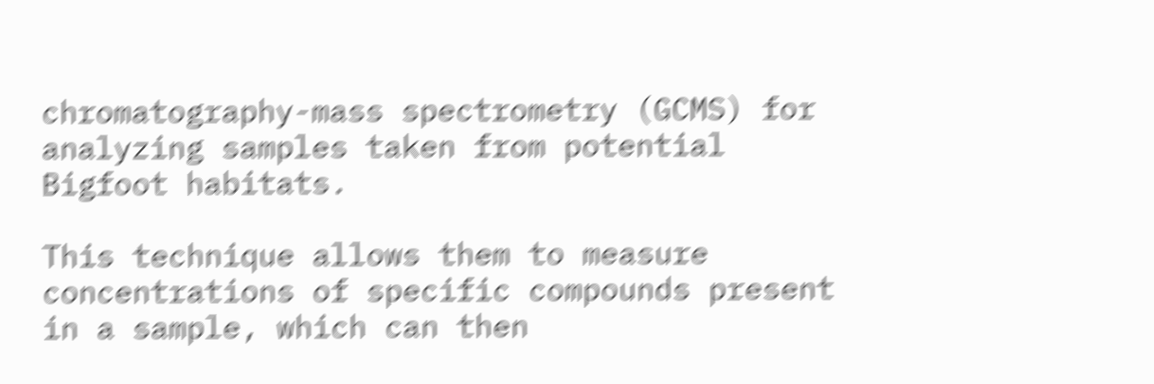chromatography-mass spectrometry (GCMS) for analyzing samples taken from potential Bigfoot habitats.

This technique allows them to measure concentrations of specific compounds present in a sample, which can then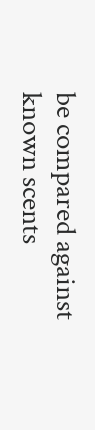be compared against known scents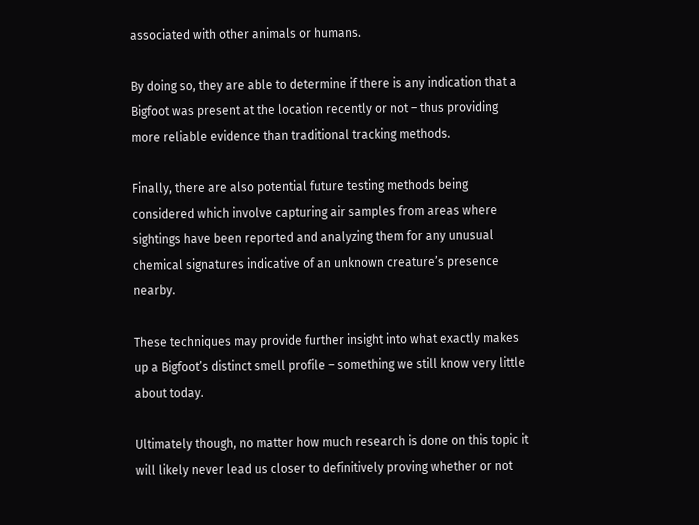associated with other animals or humans.

By doing so, they are able to determine if there is any indication that a Bigfoot was present at the location recently or not – thus providing more reliable evidence than traditional tracking methods.

Finally, there are also potential future testing methods being considered which involve capturing air samples from areas where sightings have been reported and analyzing them for any unusual chemical signatures indicative of an unknown creature’s presence nearby.

These techniques may provide further insight into what exactly makes up a Bigfoot’s distinct smell profile – something we still know very little about today.

Ultimately though, no matter how much research is done on this topic it will likely never lead us closer to definitively proving whether or not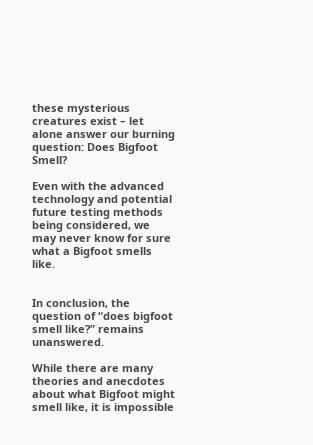these mysterious creatures exist – let alone answer our burning question: Does Bigfoot Smell?

Even with the advanced technology and potential future testing methods being considered, we may never know for sure what a Bigfoot smells like.


In conclusion, the question of “does bigfoot smell like?” remains unanswered.

While there are many theories and anecdotes about what Bigfoot might smell like, it is impossible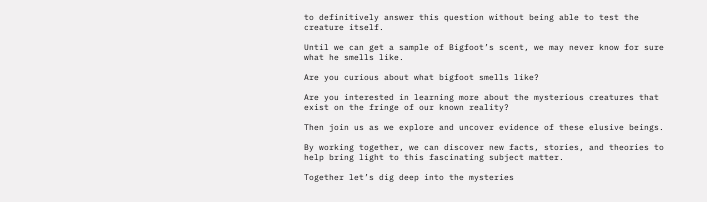to definitively answer this question without being able to test the creature itself.

Until we can get a sample of Bigfoot’s scent, we may never know for sure what he smells like.

Are you curious about what bigfoot smells like?

Are you interested in learning more about the mysterious creatures that exist on the fringe of our known reality?

Then join us as we explore and uncover evidence of these elusive beings.

By working together, we can discover new facts, stories, and theories to help bring light to this fascinating subject matter.

Together let’s dig deep into the mysteries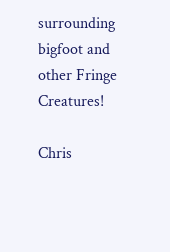surrounding bigfoot and other Fringe Creatures!

Chris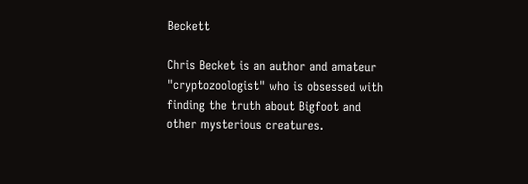Beckett

Chris Becket is an author and amateur "cryptozoologist" who is obsessed with finding the truth about Bigfoot and other mysterious creatures.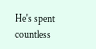He's spent countless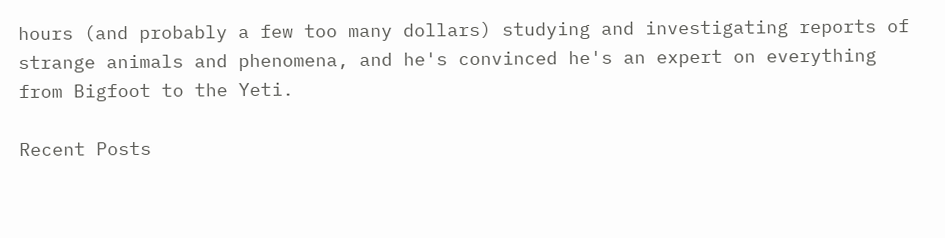hours (and probably a few too many dollars) studying and investigating reports of strange animals and phenomena, and he's convinced he's an expert on everything from Bigfoot to the Yeti.

Recent Posts